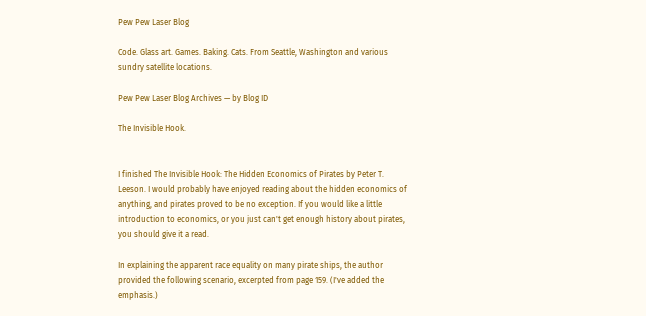Pew Pew Laser Blog

Code. Glass art. Games. Baking. Cats. From Seattle, Washington and various sundry satellite locations.

Pew Pew Laser Blog Archives — by Blog ID

The Invisible Hook.


I finished The Invisible Hook: The Hidden Economics of Pirates by Peter T. Leeson. I would probably have enjoyed reading about the hidden economics of anything, and pirates proved to be no exception. If you would like a little introduction to economics, or you just can't get enough history about pirates, you should give it a read.

In explaining the apparent race equality on many pirate ships, the author provided the following scenario, excerpted from page 159. (I've added the emphasis.)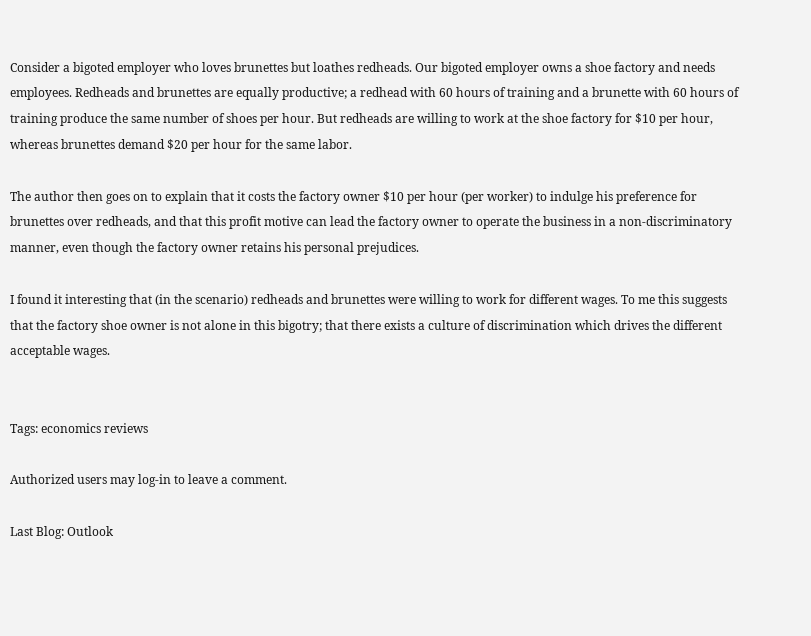Consider a bigoted employer who loves brunettes but loathes redheads. Our bigoted employer owns a shoe factory and needs employees. Redheads and brunettes are equally productive; a redhead with 60 hours of training and a brunette with 60 hours of training produce the same number of shoes per hour. But redheads are willing to work at the shoe factory for $10 per hour, whereas brunettes demand $20 per hour for the same labor.

The author then goes on to explain that it costs the factory owner $10 per hour (per worker) to indulge his preference for brunettes over redheads, and that this profit motive can lead the factory owner to operate the business in a non-discriminatory manner, even though the factory owner retains his personal prejudices.

I found it interesting that (in the scenario) redheads and brunettes were willing to work for different wages. To me this suggests that the factory shoe owner is not alone in this bigotry; that there exists a culture of discrimination which drives the different acceptable wages.


Tags: economics reviews

Authorized users may log-in to leave a comment.

Last Blog: Outlook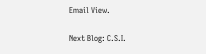Email View.

Next Blog: C.S.I.